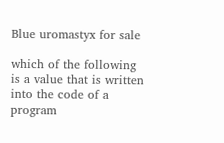Blue uromastyx for sale

which of the following is a value that is written into the code of a program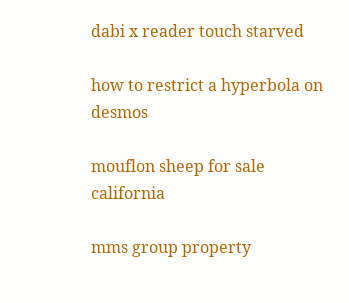dabi x reader touch starved

how to restrict a hyperbola on desmos

mouflon sheep for sale california

mms group property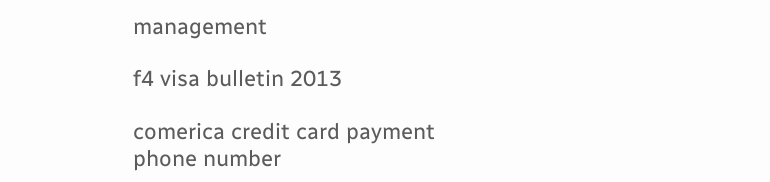management

f4 visa bulletin 2013

comerica credit card payment phone number